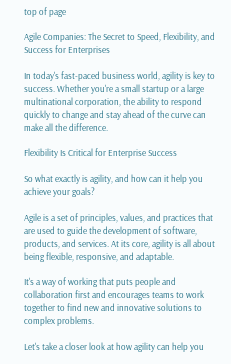top of page

Agile Companies: The Secret to Speed, Flexibility, and Success for Enterprises

In today's fast-paced business world, agility is key to success. Whether you're a small startup or a large multinational corporation, the ability to respond quickly to change and stay ahead of the curve can make all the difference.

Flexibility Is Critical for Enterprise Success

So what exactly is agility, and how can it help you achieve your goals?

Agile is a set of principles, values, and practices that are used to guide the development of software, products, and services. At its core, agility is all about being flexible, responsive, and adaptable.

It's a way of working that puts people and collaboration first and encourages teams to work together to find new and innovative solutions to complex problems.

Let's take a closer look at how agility can help you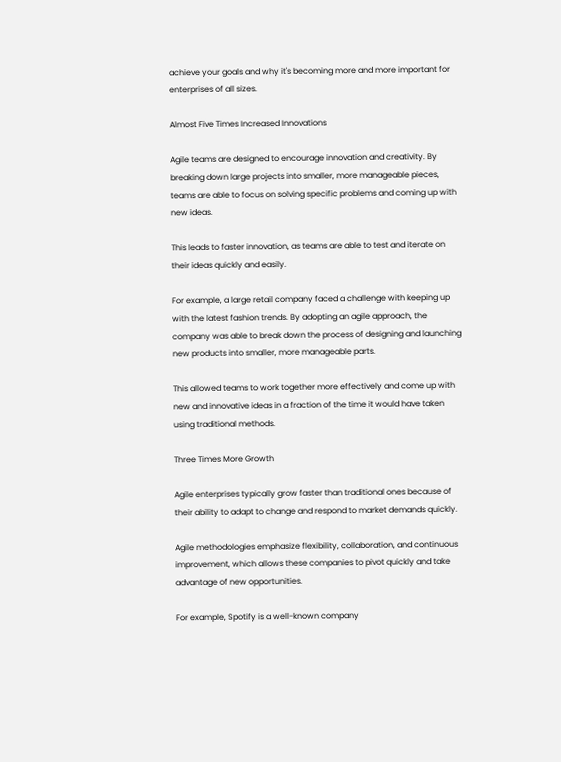achieve your goals and why it's becoming more and more important for enterprises of all sizes.

Almost Five Times Increased Innovations

Agile teams are designed to encourage innovation and creativity. By breaking down large projects into smaller, more manageable pieces, teams are able to focus on solving specific problems and coming up with new ideas.

This leads to faster innovation, as teams are able to test and iterate on their ideas quickly and easily.

For example, a large retail company faced a challenge with keeping up with the latest fashion trends. By adopting an agile approach, the company was able to break down the process of designing and launching new products into smaller, more manageable parts.

This allowed teams to work together more effectively and come up with new and innovative ideas in a fraction of the time it would have taken using traditional methods.

Three Times More Growth

Agile enterprises typically grow faster than traditional ones because of their ability to adapt to change and respond to market demands quickly.

Agile methodologies emphasize flexibility, collaboration, and continuous improvement, which allows these companies to pivot quickly and take advantage of new opportunities.

For example, Spotify is a well-known company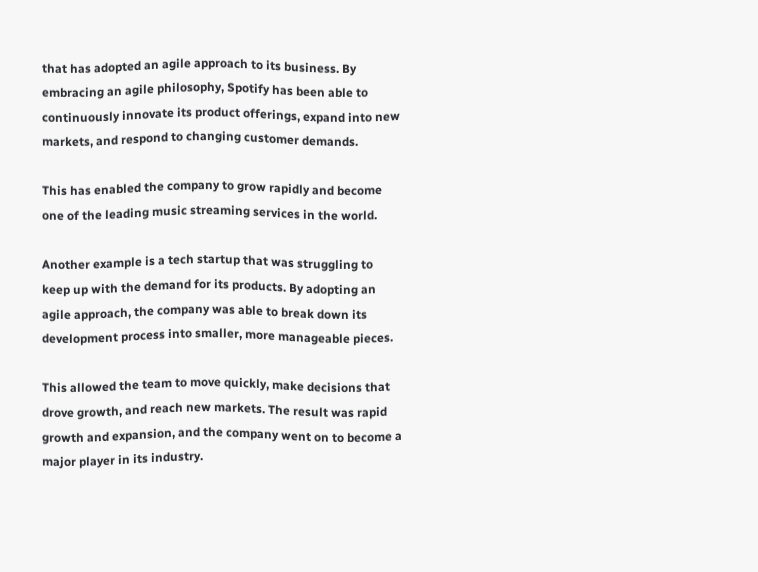that has adopted an agile approach to its business. By embracing an agile philosophy, Spotify has been able to continuously innovate its product offerings, expand into new markets, and respond to changing customer demands.

This has enabled the company to grow rapidly and become one of the leading music streaming services in the world.

Another example is a tech startup that was struggling to keep up with the demand for its products. By adopting an agile approach, the company was able to break down its development process into smaller, more manageable pieces.

This allowed the team to move quickly, make decisions that drove growth, and reach new markets. The result was rapid growth and expansion, and the company went on to become a major player in its industry.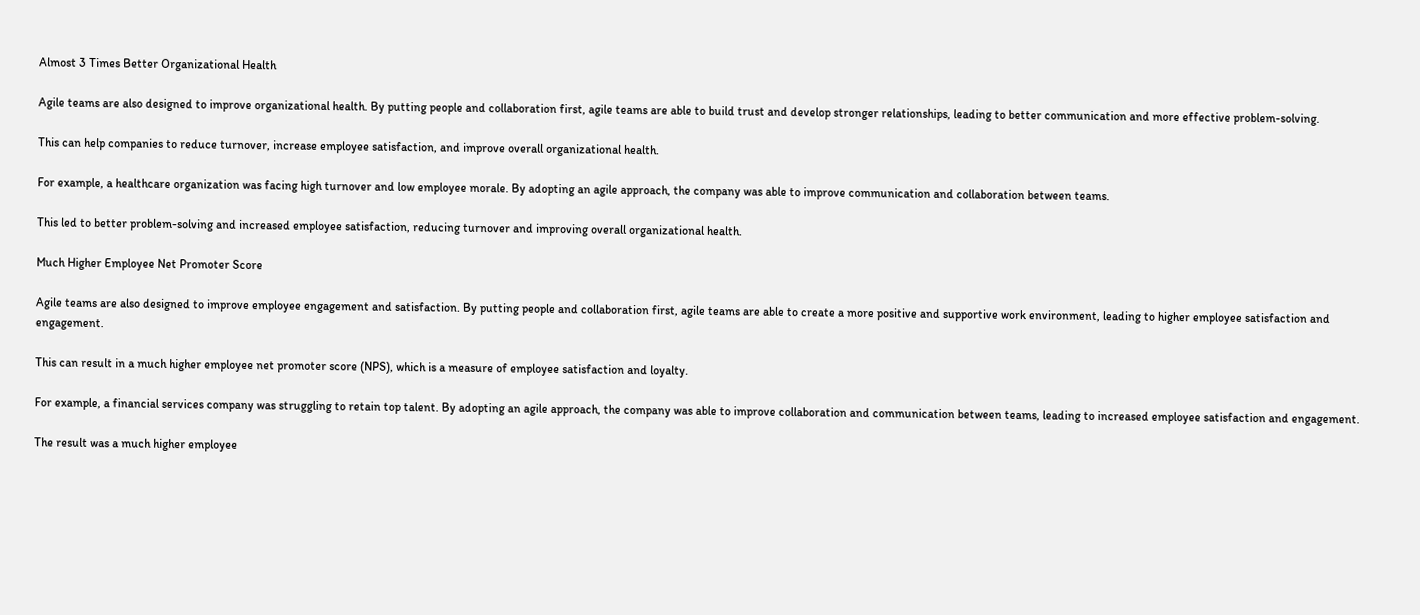Almost 3 Times Better Organizational Health

Agile teams are also designed to improve organizational health. By putting people and collaboration first, agile teams are able to build trust and develop stronger relationships, leading to better communication and more effective problem-solving.

This can help companies to reduce turnover, increase employee satisfaction, and improve overall organizational health.

For example, a healthcare organization was facing high turnover and low employee morale. By adopting an agile approach, the company was able to improve communication and collaboration between teams.

This led to better problem-solving and increased employee satisfaction, reducing turnover and improving overall organizational health.

Much Higher Employee Net Promoter Score

Agile teams are also designed to improve employee engagement and satisfaction. By putting people and collaboration first, agile teams are able to create a more positive and supportive work environment, leading to higher employee satisfaction and engagement.

This can result in a much higher employee net promoter score (NPS), which is a measure of employee satisfaction and loyalty.

For example, a financial services company was struggling to retain top talent. By adopting an agile approach, the company was able to improve collaboration and communication between teams, leading to increased employee satisfaction and engagement.

The result was a much higher employee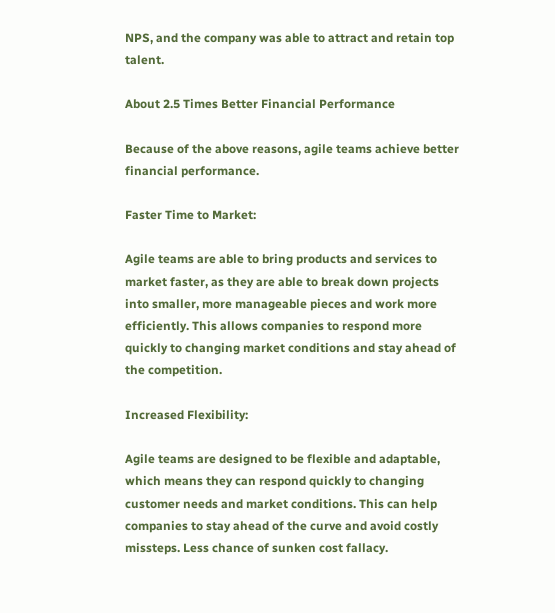NPS, and the company was able to attract and retain top talent.

About 2.5 Times Better Financial Performance

Because of the above reasons, agile teams achieve better financial performance.

Faster Time to Market:

Agile teams are able to bring products and services to market faster, as they are able to break down projects into smaller, more manageable pieces and work more efficiently. This allows companies to respond more quickly to changing market conditions and stay ahead of the competition.

Increased Flexibility:

Agile teams are designed to be flexible and adaptable, which means they can respond quickly to changing customer needs and market conditions. This can help companies to stay ahead of the curve and avoid costly missteps. Less chance of sunken cost fallacy.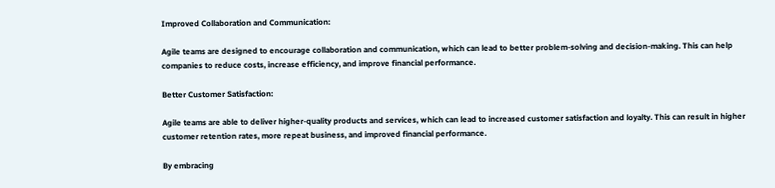Improved Collaboration and Communication:

Agile teams are designed to encourage collaboration and communication, which can lead to better problem-solving and decision-making. This can help companies to reduce costs, increase efficiency, and improve financial performance.

Better Customer Satisfaction:

Agile teams are able to deliver higher-quality products and services, which can lead to increased customer satisfaction and loyalty. This can result in higher customer retention rates, more repeat business, and improved financial performance.

By embracing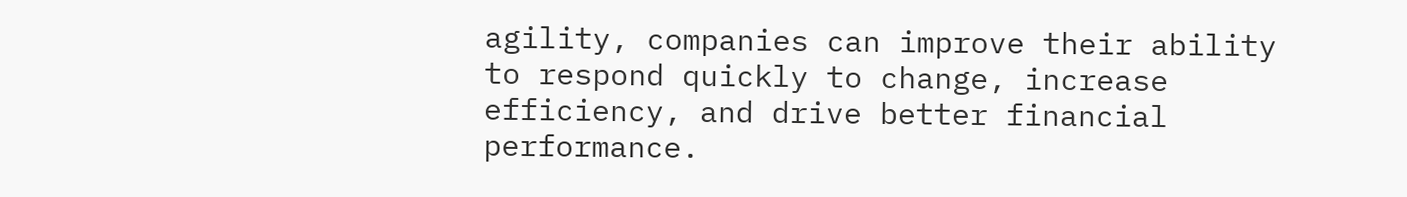agility, companies can improve their ability to respond quickly to change, increase efficiency, and drive better financial performance.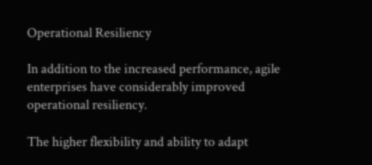Operational Resiliency

In addition to the increased performance, agile enterprises have considerably improved operational resiliency.

The higher flexibility and ability to adapt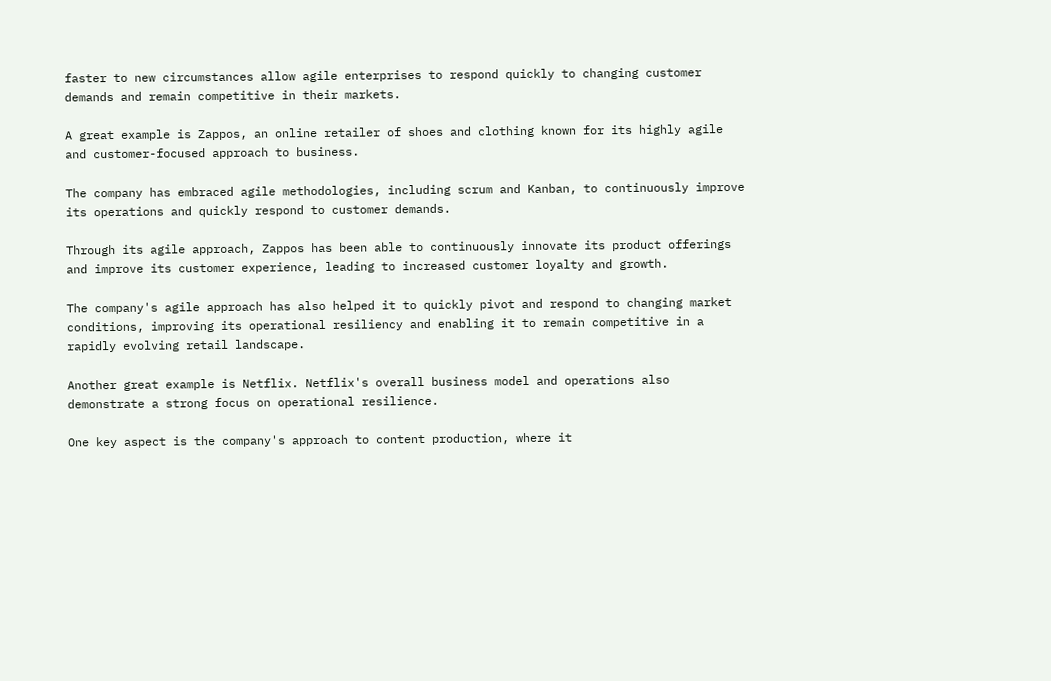faster to new circumstances allow agile enterprises to respond quickly to changing customer demands and remain competitive in their markets.

A great example is Zappos, an online retailer of shoes and clothing known for its highly agile and customer-focused approach to business.

The company has embraced agile methodologies, including scrum and Kanban, to continuously improve its operations and quickly respond to customer demands.

Through its agile approach, Zappos has been able to continuously innovate its product offerings and improve its customer experience, leading to increased customer loyalty and growth.

The company's agile approach has also helped it to quickly pivot and respond to changing market conditions, improving its operational resiliency and enabling it to remain competitive in a rapidly evolving retail landscape.

Another great example is Netflix. Netflix's overall business model and operations also demonstrate a strong focus on operational resilience.

One key aspect is the company's approach to content production, where it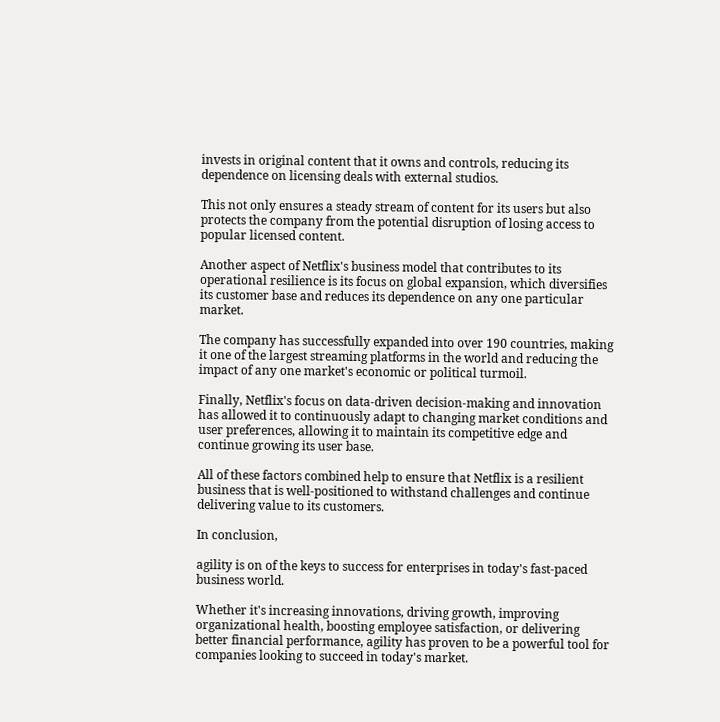invests in original content that it owns and controls, reducing its dependence on licensing deals with external studios.

This not only ensures a steady stream of content for its users but also protects the company from the potential disruption of losing access to popular licensed content.

Another aspect of Netflix's business model that contributes to its operational resilience is its focus on global expansion, which diversifies its customer base and reduces its dependence on any one particular market.

The company has successfully expanded into over 190 countries, making it one of the largest streaming platforms in the world and reducing the impact of any one market's economic or political turmoil.

Finally, Netflix's focus on data-driven decision-making and innovation has allowed it to continuously adapt to changing market conditions and user preferences, allowing it to maintain its competitive edge and continue growing its user base.

All of these factors combined help to ensure that Netflix is a resilient business that is well-positioned to withstand challenges and continue delivering value to its customers.

In conclusion,

agility is on of the keys to success for enterprises in today's fast-paced business world.

Whether it's increasing innovations, driving growth, improving organizational health, boosting employee satisfaction, or delivering better financial performance, agility has proven to be a powerful tool for companies looking to succeed in today's market.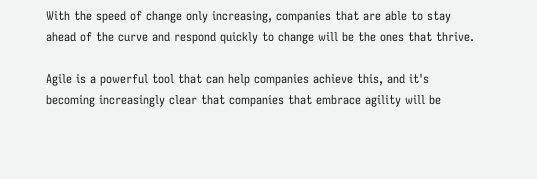With the speed of change only increasing, companies that are able to stay ahead of the curve and respond quickly to change will be the ones that thrive.

Agile is a powerful tool that can help companies achieve this, and it's becoming increasingly clear that companies that embrace agility will be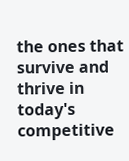the ones that survive and thrive in today's competitive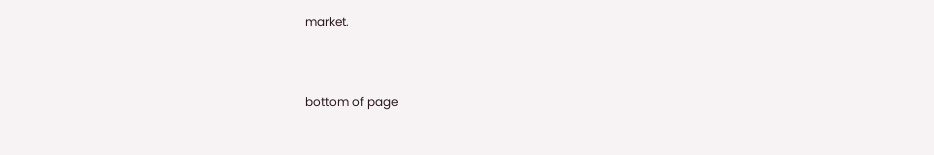market.


bottom of page